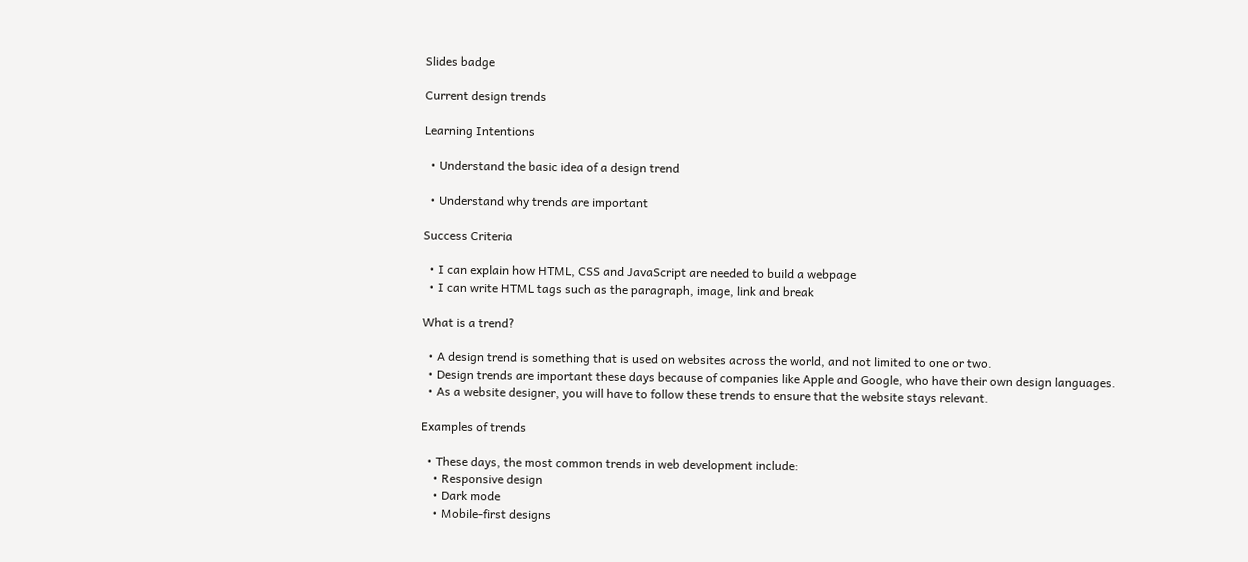Slides badge

Current design trends

Learning Intentions

  • Understand the basic idea of a design trend

  • Understand why trends are important

Success Criteria

  • I can explain how HTML, CSS and JavaScript are needed to build a webpage
  • I can write HTML tags such as the paragraph, image, link and break

What is a trend?

  • A design trend is something that is used on websites across the world, and not limited to one or two.
  • Design trends are important these days because of companies like Apple and Google, who have their own design languages.
  • As a website designer, you will have to follow these trends to ensure that the website stays relevant.

Examples of trends

  • These days, the most common trends in web development include:
    • Responsive design
    • Dark mode
    • Mobile-first designs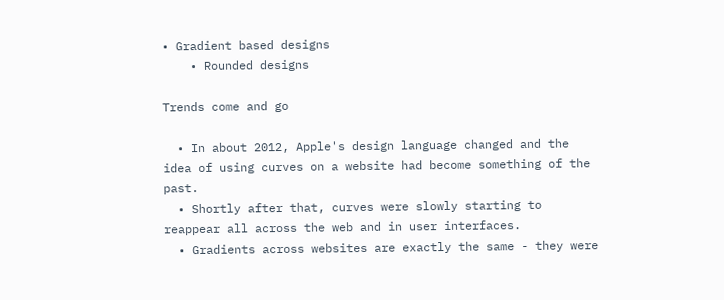• Gradient based designs
    • Rounded designs

Trends come and go

  • In about 2012, Apple's design language changed and the idea of using curves on a website had become something of the past.
  • Shortly after that, curves were slowly starting to reappear all across the web and in user interfaces.
  • Gradients across websites are exactly the same - they were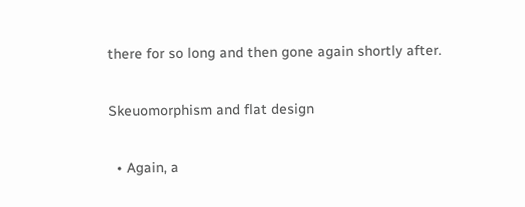there for so long and then gone again shortly after.

Skeuomorphism and flat design

  • Again, a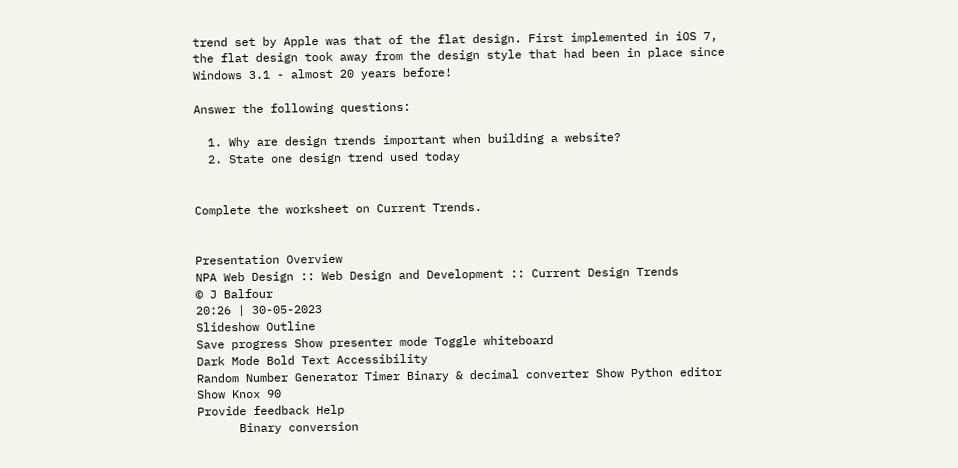trend set by Apple was that of the flat design. First implemented in iOS 7, the flat design took away from the design style that had been in place since Windows 3.1 - almost 20 years before!

Answer the following questions:

  1. Why are design trends important when building a website?
  2. State one design trend used today


Complete the worksheet on Current Trends.


Presentation Overview
NPA Web Design :: Web Design and Development :: Current Design Trends
© J Balfour
20:26 | 30-05-2023
Slideshow Outline
Save progress Show presenter mode Toggle whiteboard
Dark Mode Bold Text Accessibility
Random Number Generator Timer Binary & decimal converter Show Python editor Show Knox 90
Provide feedback Help
      Binary conversion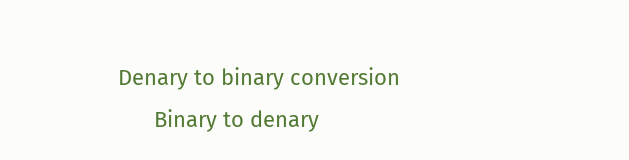Denary to binary conversion
      Binary to denary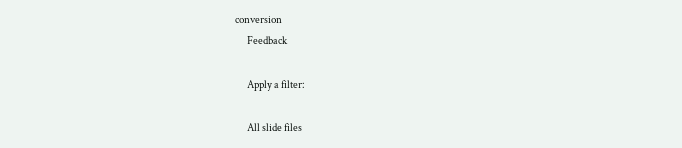conversion
      Feedback

      Apply a filter:

      All slide files